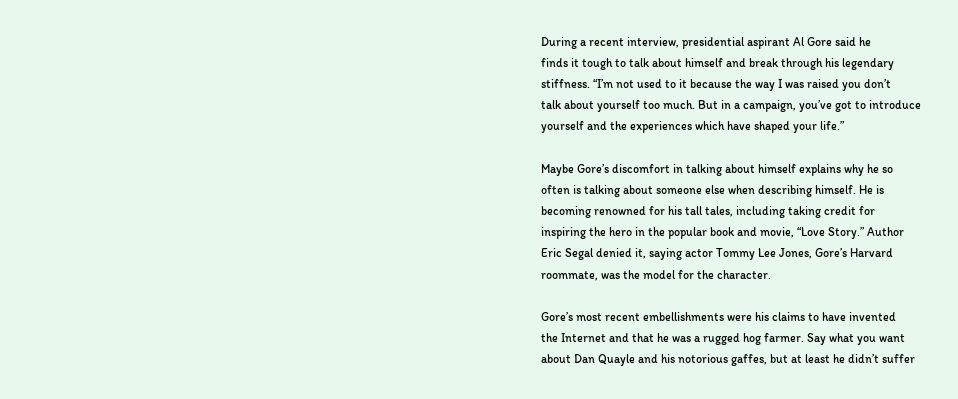During a recent interview, presidential aspirant Al Gore said he
finds it tough to talk about himself and break through his legendary
stiffness. “I’m not used to it because the way I was raised you don’t
talk about yourself too much. But in a campaign, you’ve got to introduce
yourself and the experiences which have shaped your life.”

Maybe Gore’s discomfort in talking about himself explains why he so
often is talking about someone else when describing himself. He is
becoming renowned for his tall tales, including taking credit for
inspiring the hero in the popular book and movie, “Love Story.” Author
Eric Segal denied it, saying actor Tommy Lee Jones, Gore’s Harvard
roommate, was the model for the character.

Gore’s most recent embellishments were his claims to have invented
the Internet and that he was a rugged hog farmer. Say what you want
about Dan Quayle and his notorious gaffes, but at least he didn’t suffer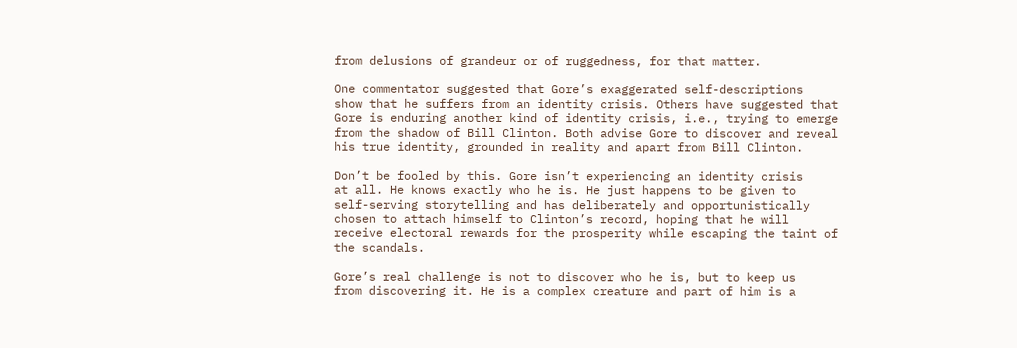from delusions of grandeur or of ruggedness, for that matter.

One commentator suggested that Gore’s exaggerated self-descriptions
show that he suffers from an identity crisis. Others have suggested that
Gore is enduring another kind of identity crisis, i.e., trying to emerge
from the shadow of Bill Clinton. Both advise Gore to discover and reveal
his true identity, grounded in reality and apart from Bill Clinton.

Don’t be fooled by this. Gore isn’t experiencing an identity crisis
at all. He knows exactly who he is. He just happens to be given to
self-serving storytelling and has deliberately and opportunistically
chosen to attach himself to Clinton’s record, hoping that he will
receive electoral rewards for the prosperity while escaping the taint of
the scandals.

Gore’s real challenge is not to discover who he is, but to keep us
from discovering it. He is a complex creature and part of him is a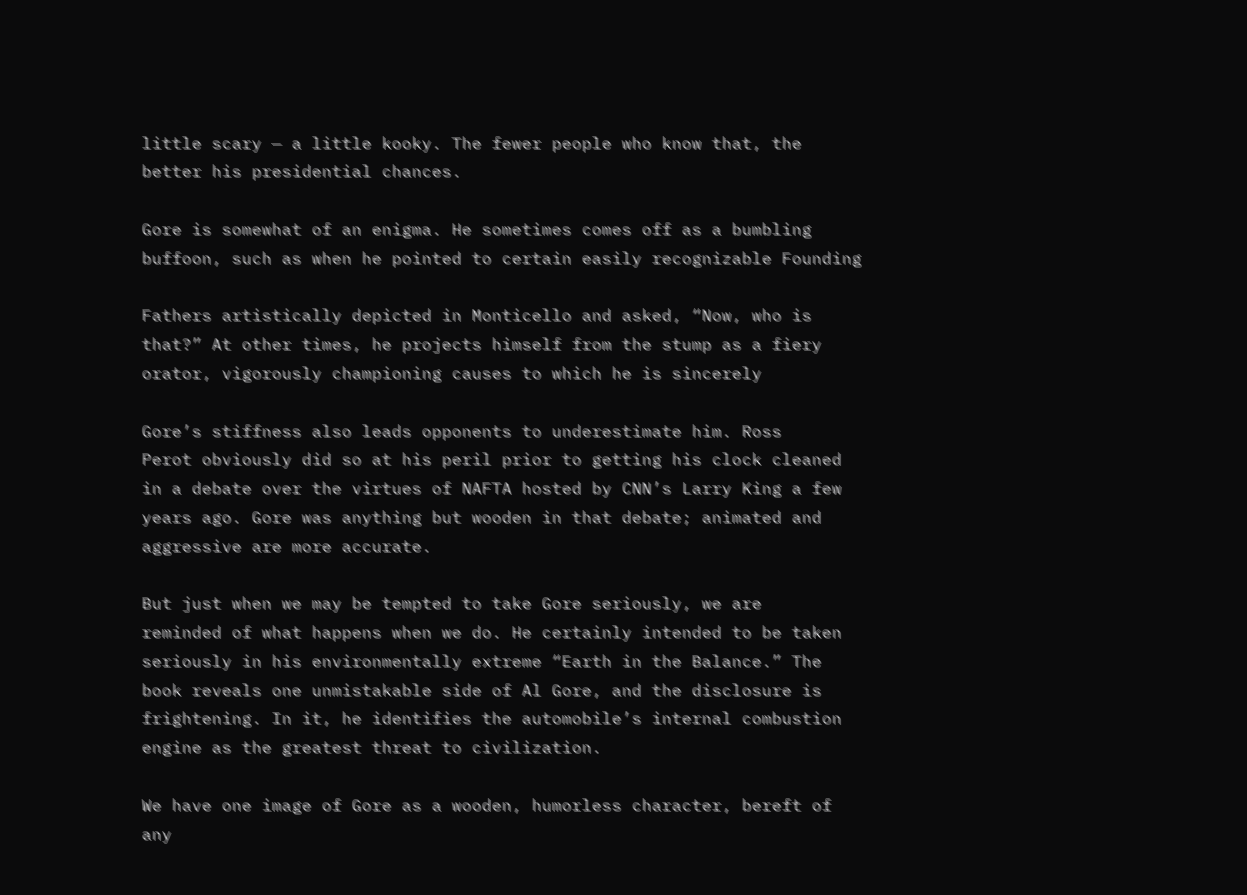little scary — a little kooky. The fewer people who know that, the
better his presidential chances.

Gore is somewhat of an enigma. He sometimes comes off as a bumbling
buffoon, such as when he pointed to certain easily recognizable Founding

Fathers artistically depicted in Monticello and asked, “Now, who is
that?” At other times, he projects himself from the stump as a fiery
orator, vigorously championing causes to which he is sincerely

Gore’s stiffness also leads opponents to underestimate him. Ross
Perot obviously did so at his peril prior to getting his clock cleaned
in a debate over the virtues of NAFTA hosted by CNN’s Larry King a few
years ago. Gore was anything but wooden in that debate; animated and
aggressive are more accurate.

But just when we may be tempted to take Gore seriously, we are
reminded of what happens when we do. He certainly intended to be taken
seriously in his environmentally extreme “Earth in the Balance.” The
book reveals one unmistakable side of Al Gore, and the disclosure is
frightening. In it, he identifies the automobile’s internal combustion
engine as the greatest threat to civilization.

We have one image of Gore as a wooden, humorless character, bereft of
any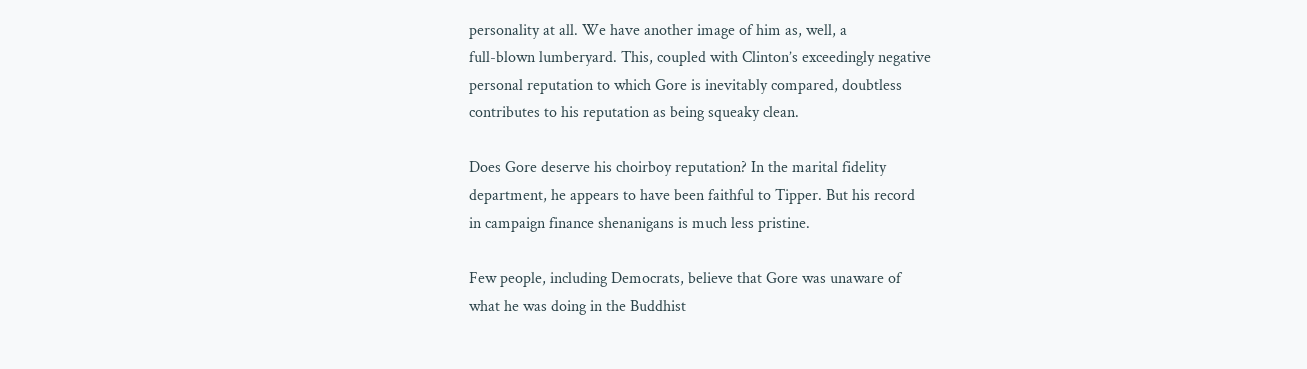personality at all. We have another image of him as, well, a
full-blown lumberyard. This, coupled with Clinton’s exceedingly negative
personal reputation to which Gore is inevitably compared, doubtless
contributes to his reputation as being squeaky clean.

Does Gore deserve his choirboy reputation? In the marital fidelity
department, he appears to have been faithful to Tipper. But his record
in campaign finance shenanigans is much less pristine.

Few people, including Democrats, believe that Gore was unaware of
what he was doing in the Buddhist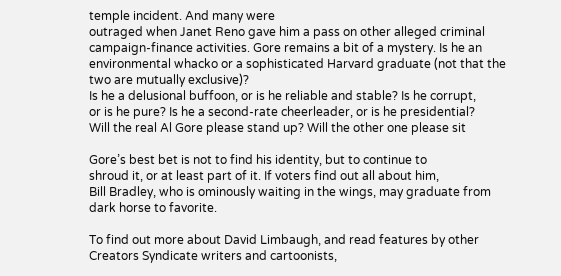temple incident. And many were
outraged when Janet Reno gave him a pass on other alleged criminal
campaign-finance activities. Gore remains a bit of a mystery. Is he an
environmental whacko or a sophisticated Harvard graduate (not that the
two are mutually exclusive)?
Is he a delusional buffoon, or is he reliable and stable? Is he corrupt,
or is he pure? Is he a second-rate cheerleader, or is he presidential?
Will the real Al Gore please stand up? Will the other one please sit

Gore’s best bet is not to find his identity, but to continue to
shroud it, or at least part of it. If voters find out all about him,
Bill Bradley, who is ominously waiting in the wings, may graduate from
dark horse to favorite.

To find out more about David Limbaugh, and read features by other
Creators Syndicate writers and cartoonists,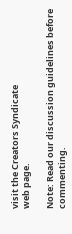visit the Creators Syndicate
web page.

Note: Read our discussion guidelines before commenting.